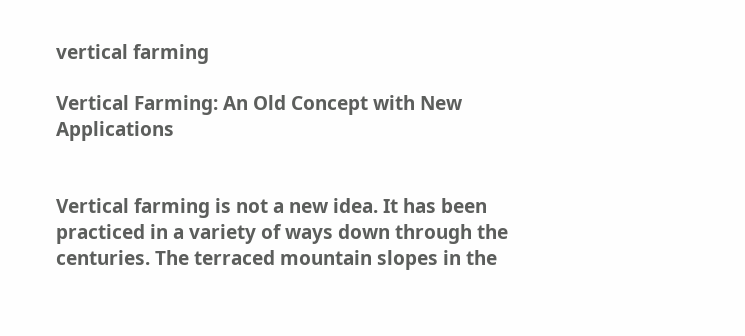vertical farming

Vertical Farming: An Old Concept with New Applications


Vertical farming is not a new idea. It has been practiced in a variety of ways down through the centuries. The terraced mountain slopes in the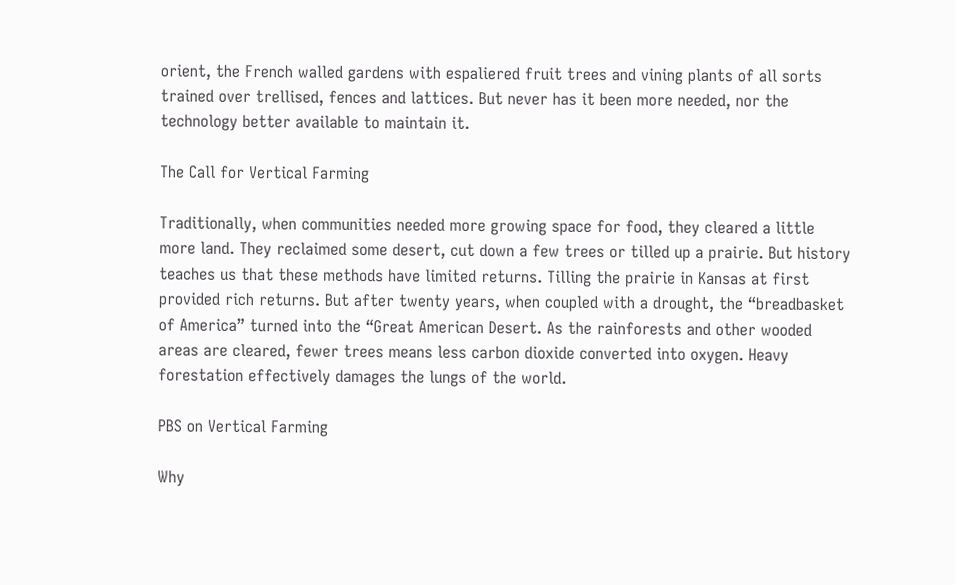orient, the French walled gardens with espaliered fruit trees and vining plants of all sorts trained over trellised, fences and lattices. But never has it been more needed, nor the technology better available to maintain it.

The Call for Vertical Farming

Traditionally, when communities needed more growing space for food, they cleared a little more land. They reclaimed some desert, cut down a few trees or tilled up a prairie. But history teaches us that these methods have limited returns. Tilling the prairie in Kansas at first provided rich returns. But after twenty years, when coupled with a drought, the “breadbasket of America” turned into the “Great American Desert. As the rainforests and other wooded areas are cleared, fewer trees means less carbon dioxide converted into oxygen. Heavy forestation effectively damages the lungs of the world.

PBS on Vertical Farming

Why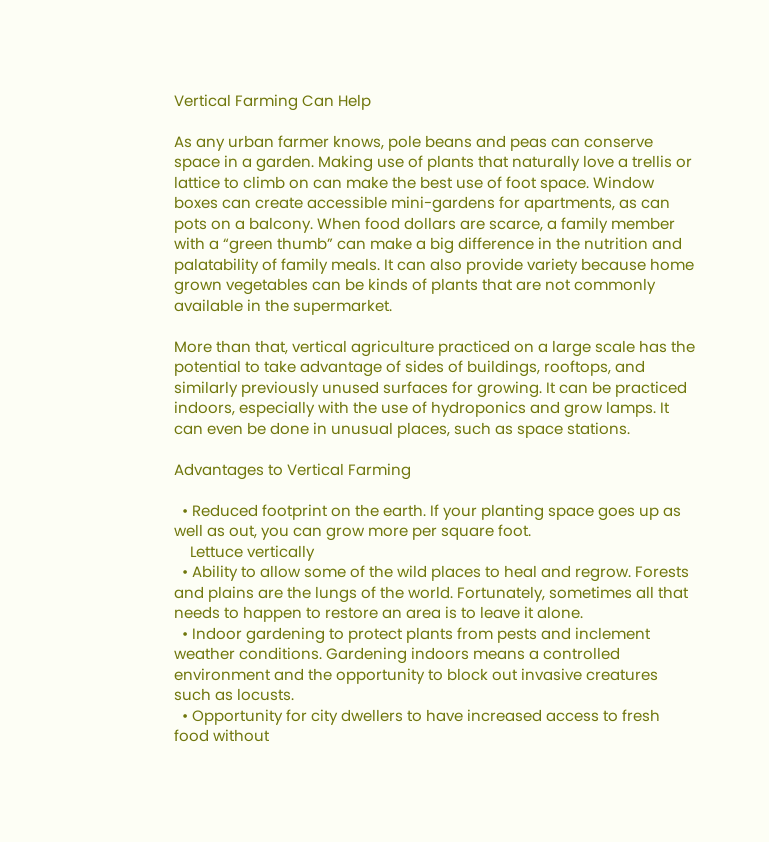Vertical Farming Can Help

As any urban farmer knows, pole beans and peas can conserve space in a garden. Making use of plants that naturally love a trellis or lattice to climb on can make the best use of foot space. Window boxes can create accessible mini-gardens for apartments, as can pots on a balcony. When food dollars are scarce, a family member with a “green thumb” can make a big difference in the nutrition and palatability of family meals. It can also provide variety because home grown vegetables can be kinds of plants that are not commonly available in the supermarket.

More than that, vertical agriculture practiced on a large scale has the potential to take advantage of sides of buildings, rooftops, and similarly previously unused surfaces for growing. It can be practiced indoors, especially with the use of hydroponics and grow lamps. It can even be done in unusual places, such as space stations.

Advantages to Vertical Farming

  • Reduced footprint on the earth. If your planting space goes up as well as out, you can grow more per square foot.
    Lettuce vertically
  • Ability to allow some of the wild places to heal and regrow. Forests and plains are the lungs of the world. Fortunately, sometimes all that needs to happen to restore an area is to leave it alone.
  • Indoor gardening to protect plants from pests and inclement weather conditions. Gardening indoors means a controlled environment and the opportunity to block out invasive creatures such as locusts.
  • Opportunity for city dwellers to have increased access to fresh food without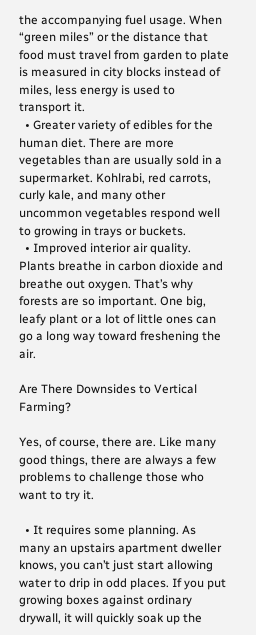the accompanying fuel usage. When “green miles” or the distance that food must travel from garden to plate is measured in city blocks instead of miles, less energy is used to transport it.
  • Greater variety of edibles for the human diet. There are more vegetables than are usually sold in a supermarket. Kohlrabi, red carrots, curly kale, and many other uncommon vegetables respond well to growing in trays or buckets.
  • Improved interior air quality. Plants breathe in carbon dioxide and breathe out oxygen. That’s why forests are so important. One big, leafy plant or a lot of little ones can go a long way toward freshening the air.

Are There Downsides to Vertical Farming?

Yes, of course, there are. Like many good things, there are always a few problems to challenge those who want to try it.

  • It requires some planning. As many an upstairs apartment dweller knows, you can’t just start allowing water to drip in odd places. If you put growing boxes against ordinary drywall, it will quickly soak up the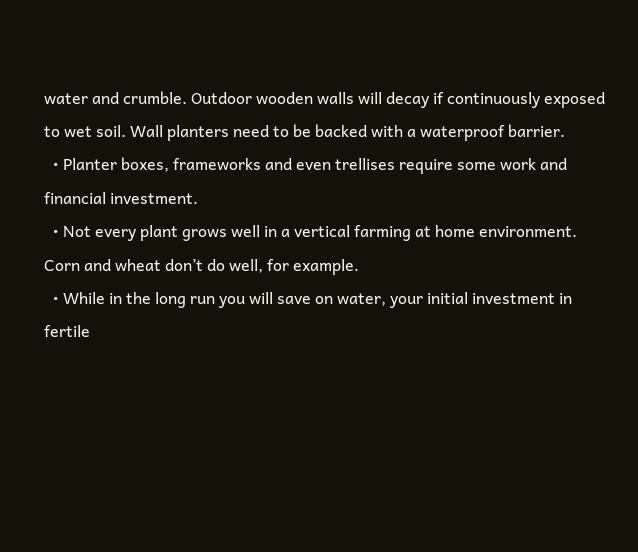water and crumble. Outdoor wooden walls will decay if continuously exposed to wet soil. Wall planters need to be backed with a waterproof barrier.
  • Planter boxes, frameworks and even trellises require some work and financial investment.
  • Not every plant grows well in a vertical farming at home environment. Corn and wheat don’t do well, for example.
  • While in the long run you will save on water, your initial investment in fertile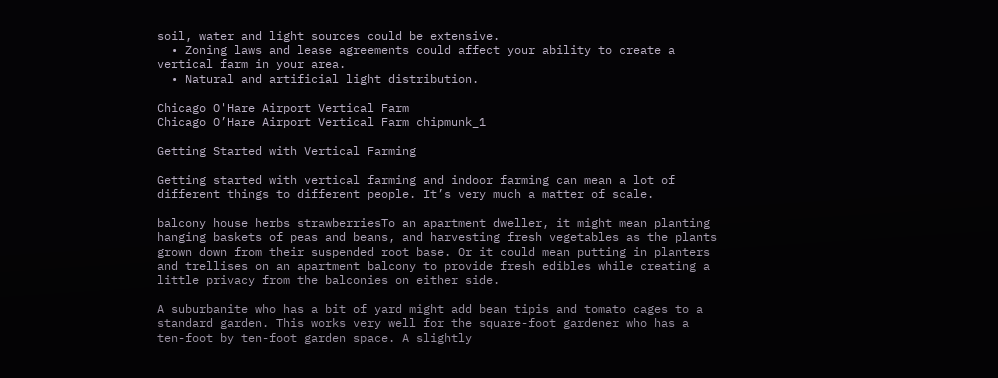soil, water and light sources could be extensive.
  • Zoning laws and lease agreements could affect your ability to create a vertical farm in your area.
  • Natural and artificial light distribution.

Chicago O'Hare Airport Vertical Farm
Chicago O’Hare Airport Vertical Farm chipmunk_1

Getting Started with Vertical Farming

Getting started with vertical farming and indoor farming can mean a lot of different things to different people. It’s very much a matter of scale.

balcony house herbs strawberriesTo an apartment dweller, it might mean planting hanging baskets of peas and beans, and harvesting fresh vegetables as the plants grown down from their suspended root base. Or it could mean putting in planters and trellises on an apartment balcony to provide fresh edibles while creating a little privacy from the balconies on either side.

A suburbanite who has a bit of yard might add bean tipis and tomato cages to a standard garden. This works very well for the square-foot gardener who has a ten-foot by ten-foot garden space. A slightly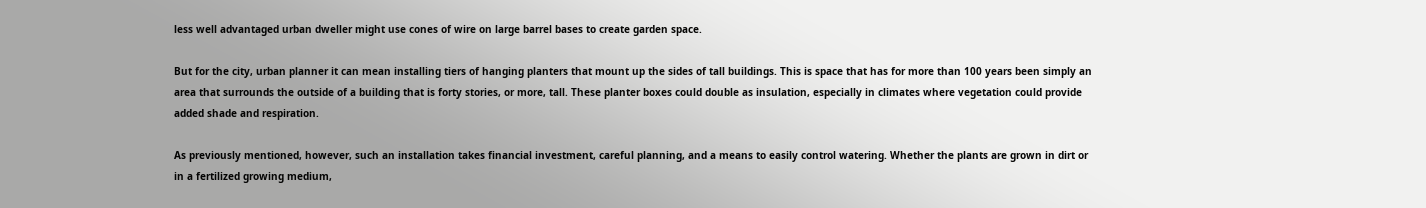less well advantaged urban dweller might use cones of wire on large barrel bases to create garden space.

But for the city, urban planner it can mean installing tiers of hanging planters that mount up the sides of tall buildings. This is space that has for more than 100 years been simply an area that surrounds the outside of a building that is forty stories, or more, tall. These planter boxes could double as insulation, especially in climates where vegetation could provide added shade and respiration.

As previously mentioned, however, such an installation takes financial investment, careful planning, and a means to easily control watering. Whether the plants are grown in dirt or in a fertilized growing medium,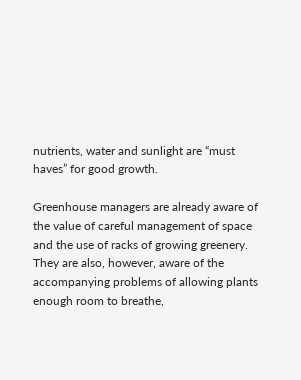nutrients, water and sunlight are “must haves” for good growth.

Greenhouse managers are already aware of the value of careful management of space and the use of racks of growing greenery. They are also, however, aware of the accompanying problems of allowing plants enough room to breathe,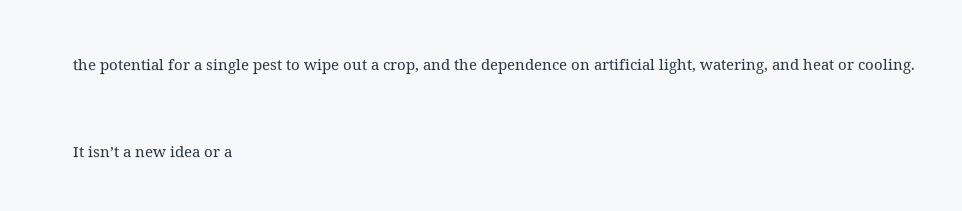the potential for a single pest to wipe out a crop, and the dependence on artificial light, watering, and heat or cooling.


It isn’t a new idea or a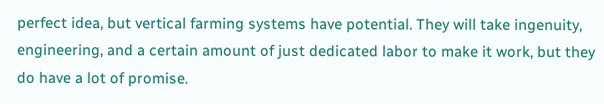perfect idea, but vertical farming systems have potential. They will take ingenuity, engineering, and a certain amount of just dedicated labor to make it work, but they do have a lot of promise.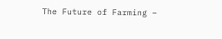The Future of Farming –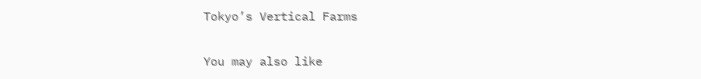Tokyo’s Vertical Farms

You may also like